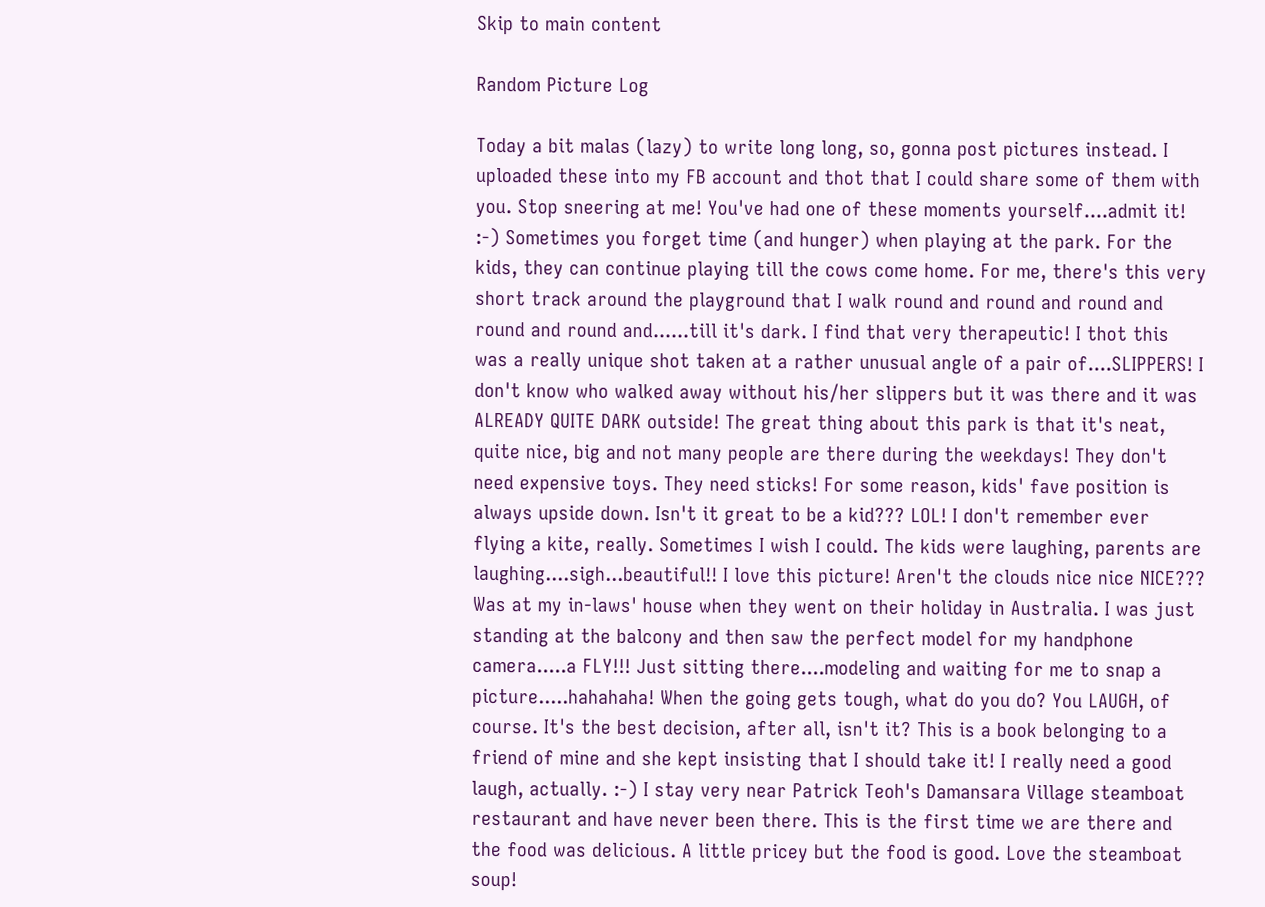Skip to main content

Random Picture Log

Today a bit malas (lazy) to write long long, so, gonna post pictures instead. I uploaded these into my FB account and thot that I could share some of them with you. Stop sneering at me! You've had one of these moments yourself....admit it! :-) Sometimes you forget time (and hunger) when playing at the park. For the kids, they can continue playing till the cows come home. For me, there's this very short track around the playground that I walk round and round and round and round and round and......till it's dark. I find that very therapeutic! I thot this was a really unique shot taken at a rather unusual angle of a pair of....SLIPPERS! I don't know who walked away without his/her slippers but it was there and it was ALREADY QUITE DARK outside! The great thing about this park is that it's neat, quite nice, big and not many people are there during the weekdays! They don't need expensive toys. They need sticks! For some reason, kids' fave position is always upside down. Isn't it great to be a kid??? LOL! I don't remember ever flying a kite, really. Sometimes I wish I could. The kids were laughing, parents are laughing....sigh...beautiful!! I love this picture! Aren't the clouds nice nice NICE??? Was at my in-laws' house when they went on their holiday in Australia. I was just standing at the balcony and then saw the perfect model for my handphone camera.....a FLY!!! Just sitting there....modeling and waiting for me to snap a picture.....hahahaha! When the going gets tough, what do you do? You LAUGH, of course. It's the best decision, after all, isn't it? This is a book belonging to a friend of mine and she kept insisting that I should take it! I really need a good laugh, actually. :-) I stay very near Patrick Teoh's Damansara Village steamboat restaurant and have never been there. This is the first time we are there and the food was delicious. A little pricey but the food is good. Love the steamboat soup!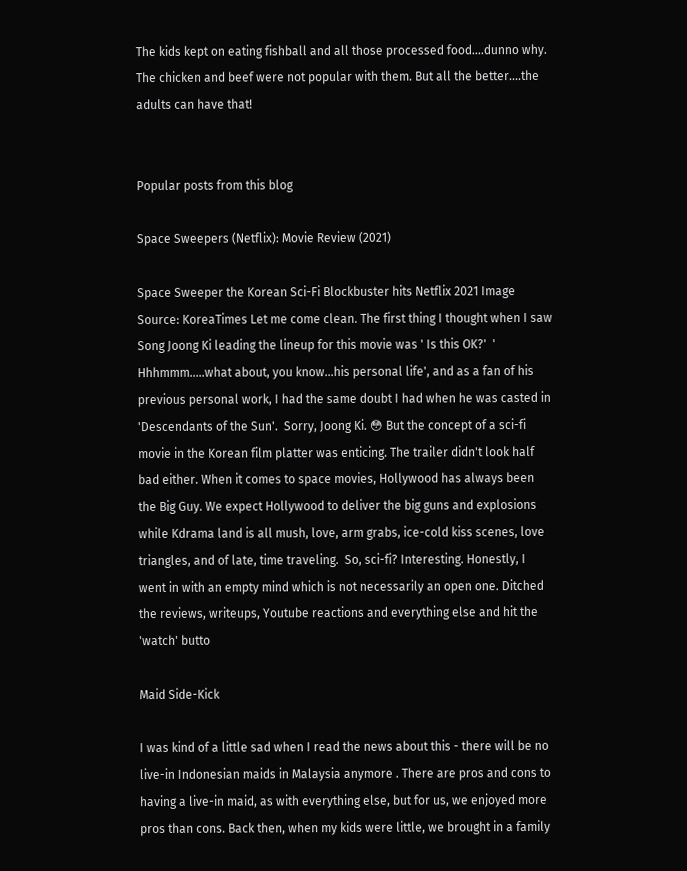The kids kept on eating fishball and all those processed food....dunno why. The chicken and beef were not popular with them. But all the better....the adults can have that!


Popular posts from this blog

Space Sweepers (Netflix): Movie Review (2021)

Space Sweeper the Korean Sci-Fi Blockbuster hits Netflix 2021 Image Source: KoreaTimes Let me come clean. The first thing I thought when I saw Song Joong Ki leading the lineup for this movie was ' Is this OK?'  ' Hhhmmm.....what about, you know...his personal life', and as a fan of his previous personal work, I had the same doubt I had when he was casted in 'Descendants of the Sun'.  Sorry, Joong Ki. 😳 But the concept of a sci-fi movie in the Korean film platter was enticing. The trailer didn't look half bad either. When it comes to space movies, Hollywood has always been the Big Guy. We expect Hollywood to deliver the big guns and explosions while Kdrama land is all mush, love, arm grabs, ice-cold kiss scenes, love triangles, and of late, time traveling.  So, sci-fi? Interesting. Honestly, I went in with an empty mind which is not necessarily an open one. Ditched the reviews, writeups, Youtube reactions and everything else and hit the 'watch' butto

Maid Side-Kick

I was kind of a little sad when I read the news about this - there will be no live-in Indonesian maids in Malaysia anymore . There are pros and cons to having a live-in maid, as with everything else, but for us, we enjoyed more pros than cons. Back then, when my kids were little, we brought in a family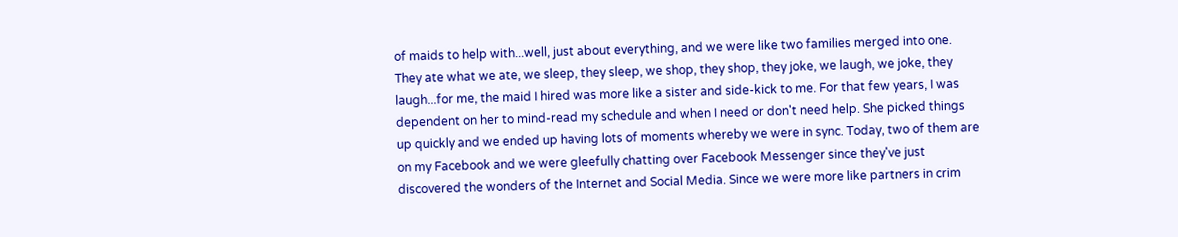of maids to help with...well, just about everything, and we were like two families merged into one. They ate what we ate, we sleep, they sleep, we shop, they shop, they joke, we laugh, we joke, they laugh...for me, the maid I hired was more like a sister and side-kick to me. For that few years, I was dependent on her to mind-read my schedule and when I need or don't need help. She picked things up quickly and we ended up having lots of moments whereby we were in sync. Today, two of them are on my Facebook and we were gleefully chatting over Facebook Messenger since they've just discovered the wonders of the Internet and Social Media. Since we were more like partners in crim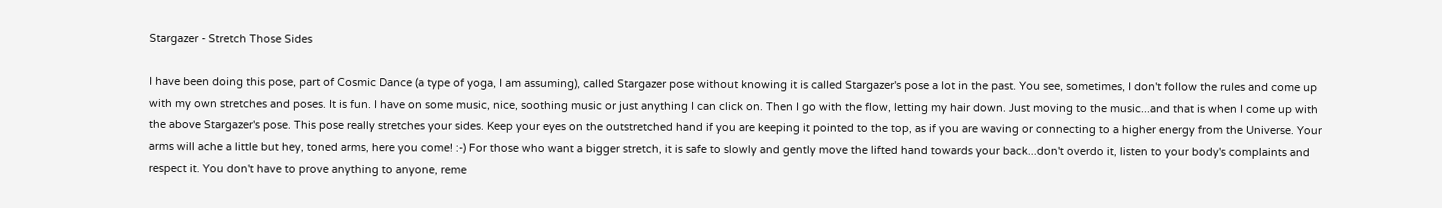Stargazer - Stretch Those Sides

I have been doing this pose, part of Cosmic Dance (a type of yoga, I am assuming), called Stargazer pose without knowing it is called Stargazer's pose a lot in the past. You see, sometimes, I don't follow the rules and come up with my own stretches and poses. It is fun. I have on some music, nice, soothing music or just anything I can click on. Then I go with the flow, letting my hair down. Just moving to the music...and that is when I come up with the above Stargazer's pose. This pose really stretches your sides. Keep your eyes on the outstretched hand if you are keeping it pointed to the top, as if you are waving or connecting to a higher energy from the Universe. Your arms will ache a little but hey, toned arms, here you come! :-) For those who want a bigger stretch, it is safe to slowly and gently move the lifted hand towards your back...don't overdo it, listen to your body's complaints and respect it. You don't have to prove anything to anyone, reme